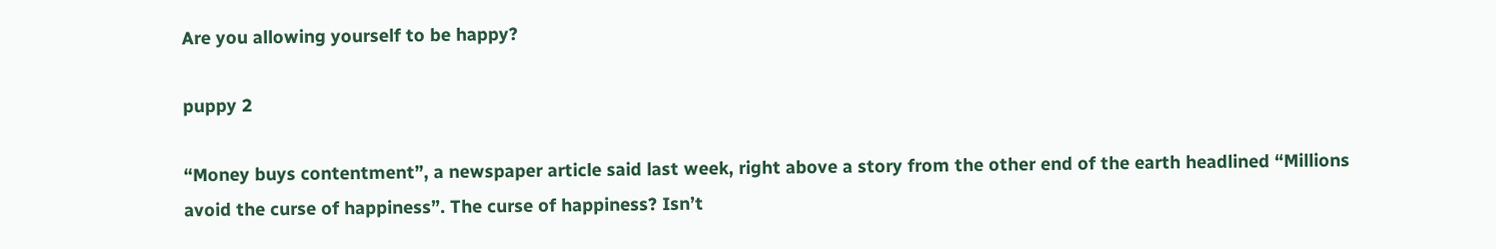Are you allowing yourself to be happy?

puppy 2

“Money buys contentment”, a newspaper article said last week, right above a story from the other end of the earth headlined “Millions avoid the curse of happiness”. The curse of happiness? Isn’t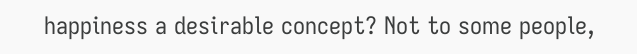happiness a desirable concept? Not to some people,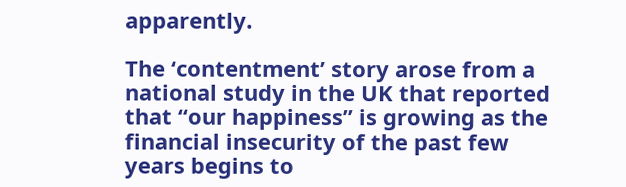apparently.

The ‘contentment’ story arose from a national study in the UK that reported that “our happiness” is growing as the financial insecurity of the past few years begins to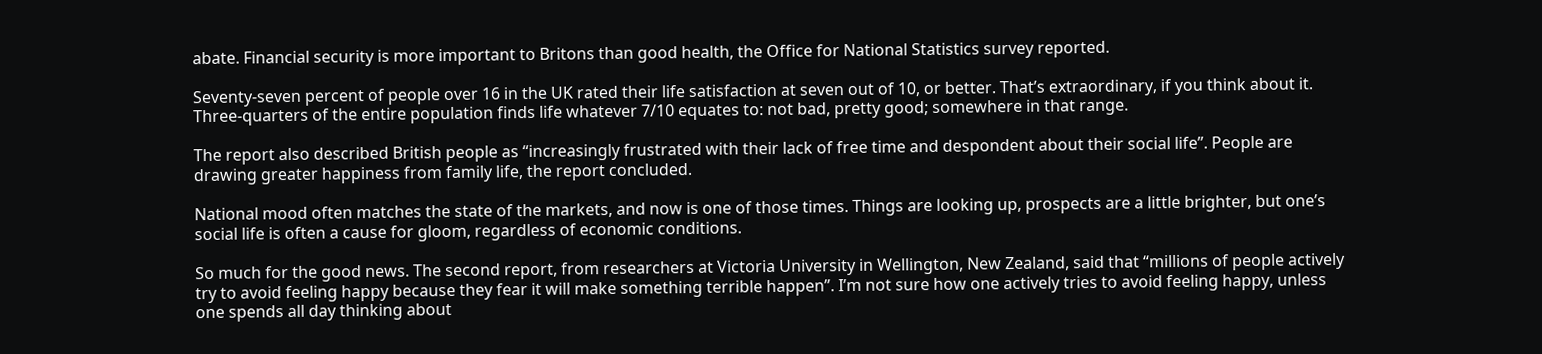abate. Financial security is more important to Britons than good health, the Office for National Statistics survey reported.

Seventy-seven percent of people over 16 in the UK rated their life satisfaction at seven out of 10, or better. That’s extraordinary, if you think about it. Three-quarters of the entire population finds life whatever 7/10 equates to: not bad, pretty good; somewhere in that range.

The report also described British people as “increasingly frustrated with their lack of free time and despondent about their social life”. People are drawing greater happiness from family life, the report concluded.

National mood often matches the state of the markets, and now is one of those times. Things are looking up, prospects are a little brighter, but one’s social life is often a cause for gloom, regardless of economic conditions.

So much for the good news. The second report, from researchers at Victoria University in Wellington, New Zealand, said that “millions of people actively try to avoid feeling happy because they fear it will make something terrible happen”. I’m not sure how one actively tries to avoid feeling happy, unless one spends all day thinking about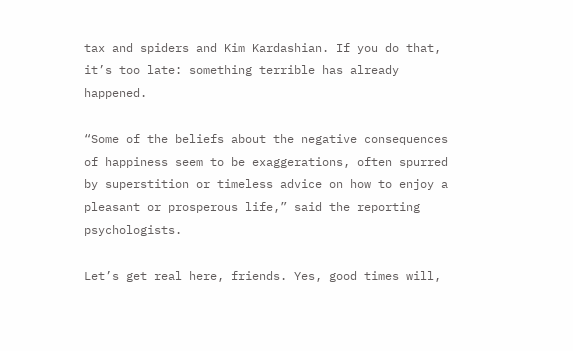tax and spiders and Kim Kardashian. If you do that, it’s too late: something terrible has already happened.

“Some of the beliefs about the negative consequences of happiness seem to be exaggerations, often spurred by superstition or timeless advice on how to enjoy a pleasant or prosperous life,” said the reporting psychologists.

Let’s get real here, friends. Yes, good times will,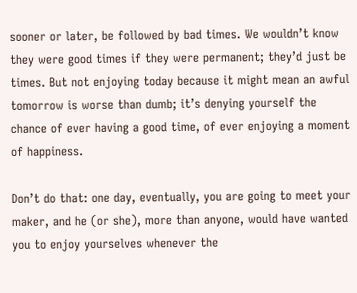sooner or later, be followed by bad times. We wouldn’t know they were good times if they were permanent; they’d just be times. But not enjoying today because it might mean an awful tomorrow is worse than dumb; it’s denying yourself the chance of ever having a good time, of ever enjoying a moment of happiness.

Don’t do that: one day, eventually, you are going to meet your maker, and he (or she), more than anyone, would have wanted you to enjoy yourselves whenever the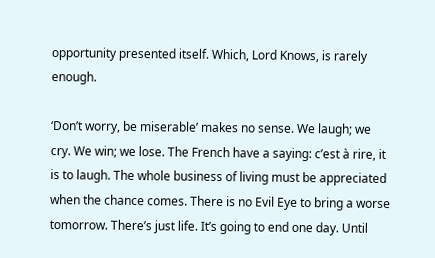opportunity presented itself. Which, Lord Knows, is rarely enough.

‘Don’t worry, be miserable’ makes no sense. We laugh; we cry. We win; we lose. The French have a saying: c’est à rire, it is to laugh. The whole business of living must be appreciated when the chance comes. There is no Evil Eye to bring a worse tomorrow. There’s just life. It’s going to end one day. Until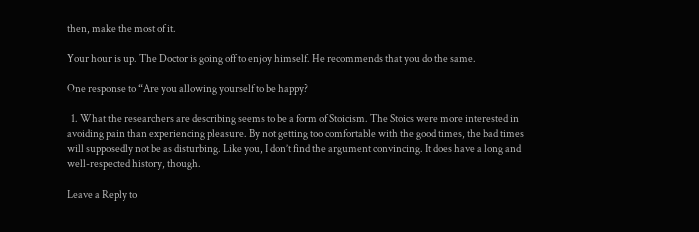then, make the most of it.

Your hour is up. The Doctor is going off to enjoy himself. He recommends that you do the same.

One response to “Are you allowing yourself to be happy?

  1. What the researchers are describing seems to be a form of Stoicism. The Stoics were more interested in avoiding pain than experiencing pleasure. By not getting too comfortable with the good times, the bad times will supposedly not be as disturbing. Like you, I don’t find the argument convincing. It does have a long and well-respected history, though.

Leave a Reply to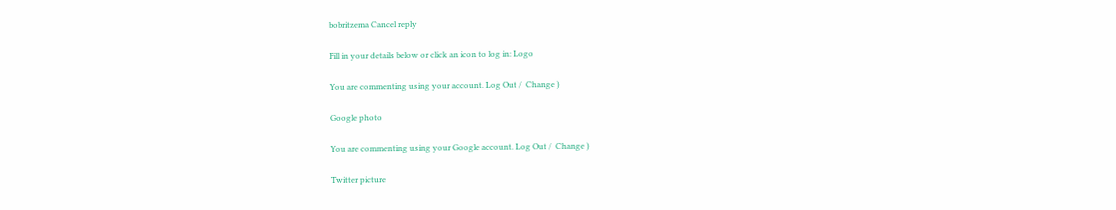bobritzema Cancel reply

Fill in your details below or click an icon to log in: Logo

You are commenting using your account. Log Out /  Change )

Google photo

You are commenting using your Google account. Log Out /  Change )

Twitter picture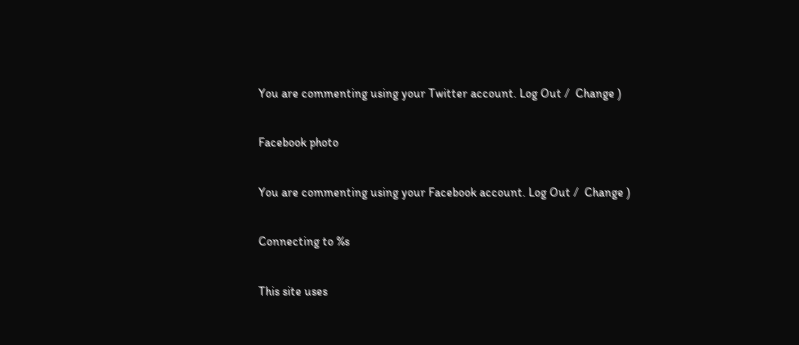You are commenting using your Twitter account. Log Out /  Change )

Facebook photo

You are commenting using your Facebook account. Log Out /  Change )

Connecting to %s

This site uses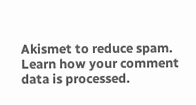Akismet to reduce spam. Learn how your comment data is processed.